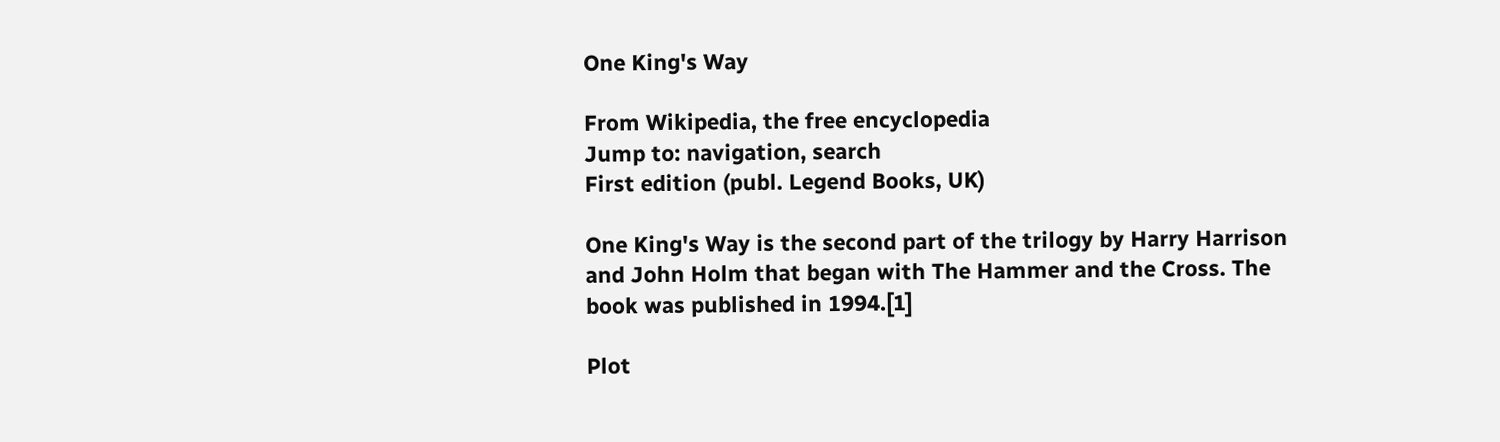One King's Way

From Wikipedia, the free encyclopedia
Jump to: navigation, search
First edition (publ. Legend Books, UK)

One King's Way is the second part of the trilogy by Harry Harrison and John Holm that began with The Hammer and the Cross. The book was published in 1994.[1]

Plot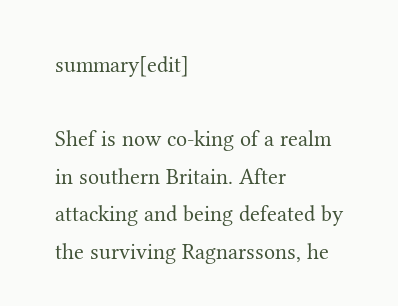summary[edit]

Shef is now co-king of a realm in southern Britain. After attacking and being defeated by the surviving Ragnarssons, he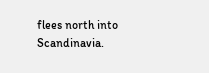flees north into Scandinavia.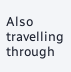Also travelling through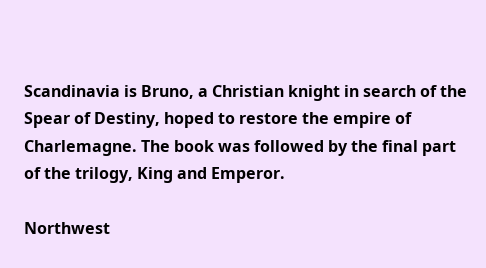Scandinavia is Bruno, a Christian knight in search of the Spear of Destiny, hoped to restore the empire of Charlemagne. The book was followed by the final part of the trilogy, King and Emperor.

Northwest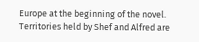Europe at the beginning of the novel. Territories held by Shef and Alfred are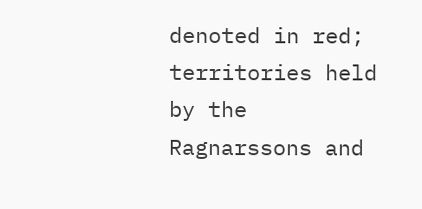denoted in red; territories held by the Ragnarssons and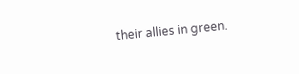their allies in green.